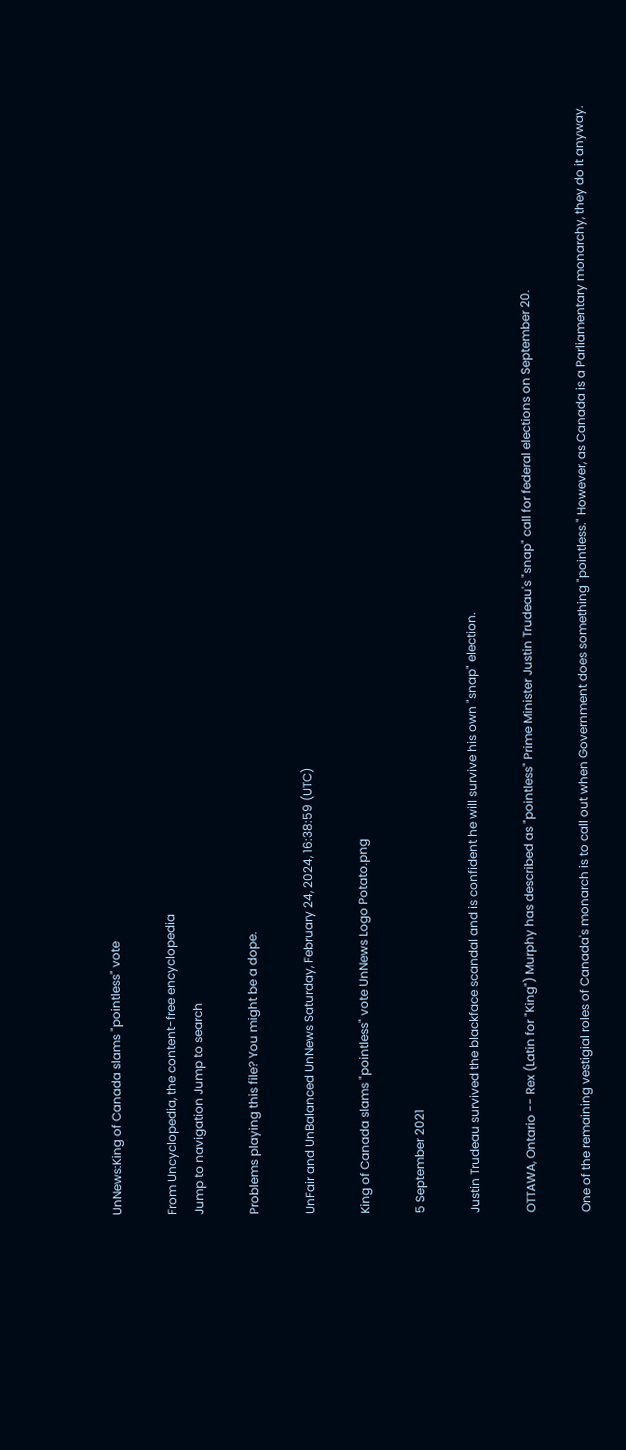UnNews:King of Canada slams "pointless" vote

From Uncyclopedia, the content-free encyclopedia
Jump to navigation Jump to search

Problems playing this file? You might be a dope.

UnFair and UnBalanced UnNews Saturday, February 24, 2024, 16:38:59 (UTC)

King of Canada slams "pointless" vote UnNews Logo Potato.png

5 September 2021

Justin Trudeau survived the blackface scandal and is confident he will survive his own "snap" election.

OTTAWA, Ontario -- Rex (Latin for "King") Murphy has described as "pointless" Prime Minister Justin Trudeau's "snap" call for federal elections on September 20.

One of the remaining vestigial roles of Canada's monarch is to call out when Government does something "pointless." However, as Canada is a Parliamentary monarchy, they do it anyway.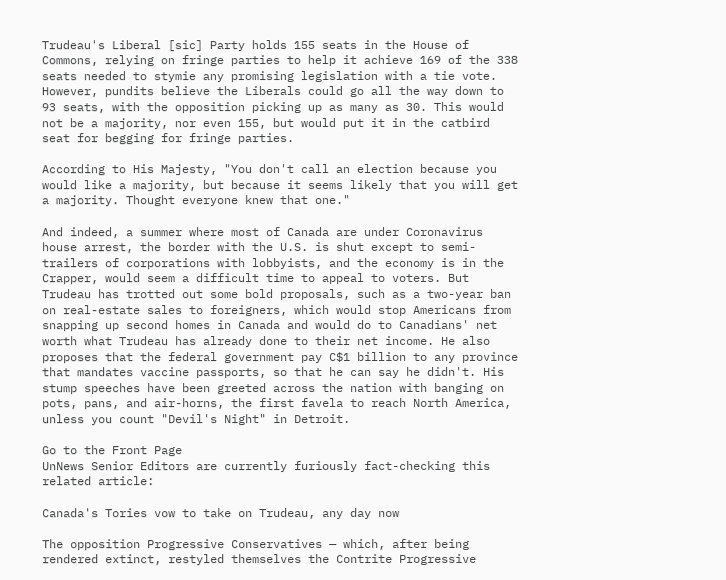Trudeau's Liberal [sic] Party holds 155 seats in the House of Commons, relying on fringe parties to help it achieve 169 of the 338 seats needed to stymie any promising legislation with a tie vote. However, pundits believe the Liberals could go all the way down to 93 seats, with the opposition picking up as many as 30. This would not be a majority, nor even 155, but would put it in the catbird seat for begging for fringe parties.

According to His Majesty, "You don't call an election because you would like a majority, but because it seems likely that you will get a majority. Thought everyone knew that one."

And indeed, a summer where most of Canada are under Coronavirus house arrest, the border with the U.S. is shut except to semi-trailers of corporations with lobbyists, and the economy is in the Crapper, would seem a difficult time to appeal to voters. But Trudeau has trotted out some bold proposals, such as a two-year ban on real-estate sales to foreigners, which would stop Americans from snapping up second homes in Canada and would do to Canadians' net worth what Trudeau has already done to their net income. He also proposes that the federal government pay C$1 billion to any province that mandates vaccine passports, so that he can say he didn't. His stump speeches have been greeted across the nation with banging on pots, pans, and air-horns, the first favela to reach North America, unless you count "Devil's Night" in Detroit.

Go to the Front Page
UnNews Senior Editors are currently furiously fact-checking this related article:

Canada's Tories vow to take on Trudeau, any day now

The opposition Progressive Conservatives — which, after being rendered extinct, restyled themselves the Contrite Progressive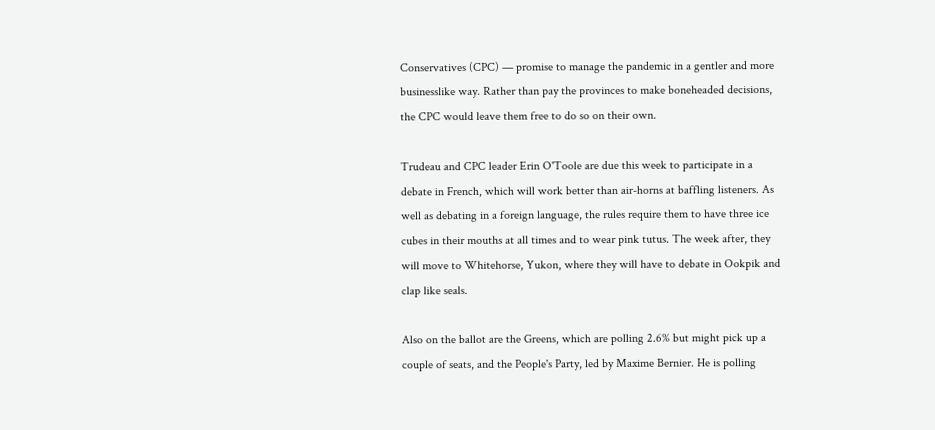Conservatives (CPC) — promise to manage the pandemic in a gentler and more businesslike way. Rather than pay the provinces to make boneheaded decisions, the CPC would leave them free to do so on their own.

Trudeau and CPC leader Erin O'Toole are due this week to participate in a debate in French, which will work better than air-horns at baffling listeners. As well as debating in a foreign language, the rules require them to have three ice cubes in their mouths at all times and to wear pink tutus. The week after, they will move to Whitehorse, Yukon, where they will have to debate in Ookpik and clap like seals.

Also on the ballot are the Greens, which are polling 2.6% but might pick up a couple of seats, and the People's Party, led by Maxime Bernier. He is polling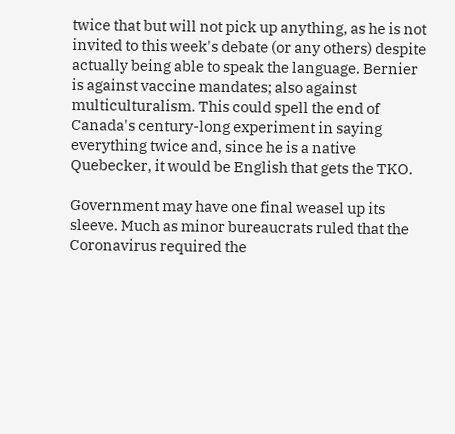twice that but will not pick up anything, as he is not invited to this week's debate (or any others) despite actually being able to speak the language. Bernier is against vaccine mandates; also against multiculturalism. This could spell the end of Canada's century-long experiment in saying everything twice and, since he is a native Quebecker, it would be English that gets the TKO.

Government may have one final weasel up its sleeve. Much as minor bureaucrats ruled that the Coronavirus required the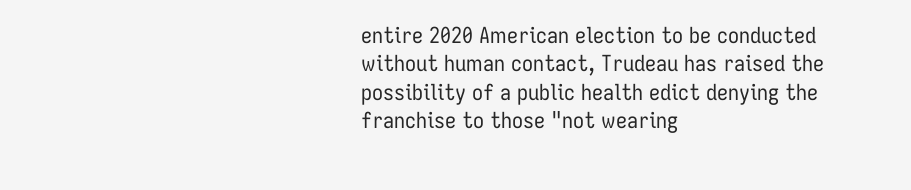entire 2020 American election to be conducted without human contact, Trudeau has raised the possibility of a public health edict denying the franchise to those "not wearing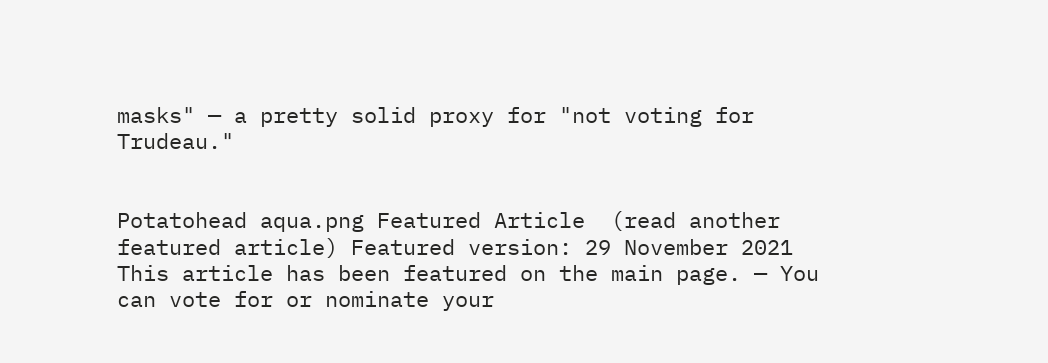masks" — a pretty solid proxy for "not voting for Trudeau."


Potatohead aqua.png Featured Article  (read another featured article) Featured version: 29 November 2021
This article has been featured on the main page. — You can vote for or nominate your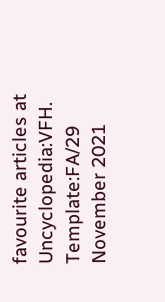favourite articles at Uncyclopedia:VFH.
Template:FA/29 November 2021